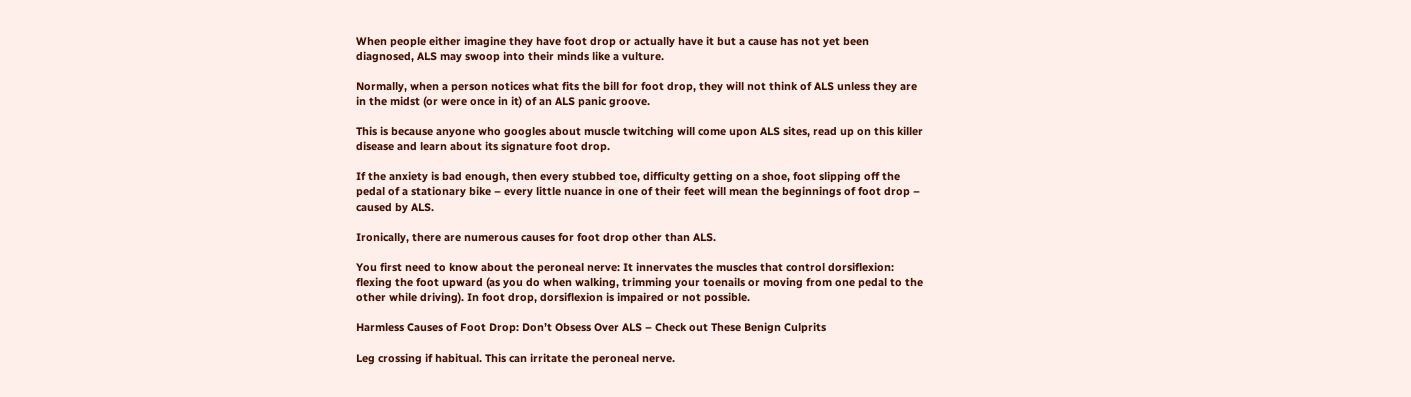When people either imagine they have foot drop or actually have it but a cause has not yet been diagnosed, ALS may swoop into their minds like a vulture.

Normally, when a person notices what fits the bill for foot drop, they will not think of ALS unless they are in the midst (or were once in it) of an ALS panic groove.

This is because anyone who googles about muscle twitching will come upon ALS sites, read up on this killer disease and learn about its signature foot drop.

If the anxiety is bad enough, then every stubbed toe, difficulty getting on a shoe, foot slipping off the pedal of a stationary bike – every little nuance in one of their feet will mean the beginnings of foot drop – caused by ALS.

Ironically, there are numerous causes for foot drop other than ALS.

You first need to know about the peroneal nerve: It innervates the muscles that control dorsiflexion: flexing the foot upward (as you do when walking, trimming your toenails or moving from one pedal to the other while driving). In foot drop, dorsiflexion is impaired or not possible.

Harmless Causes of Foot Drop: Don’t Obsess Over ALS – Check out These Benign Culprits

Leg crossing if habitual. This can irritate the peroneal nerve.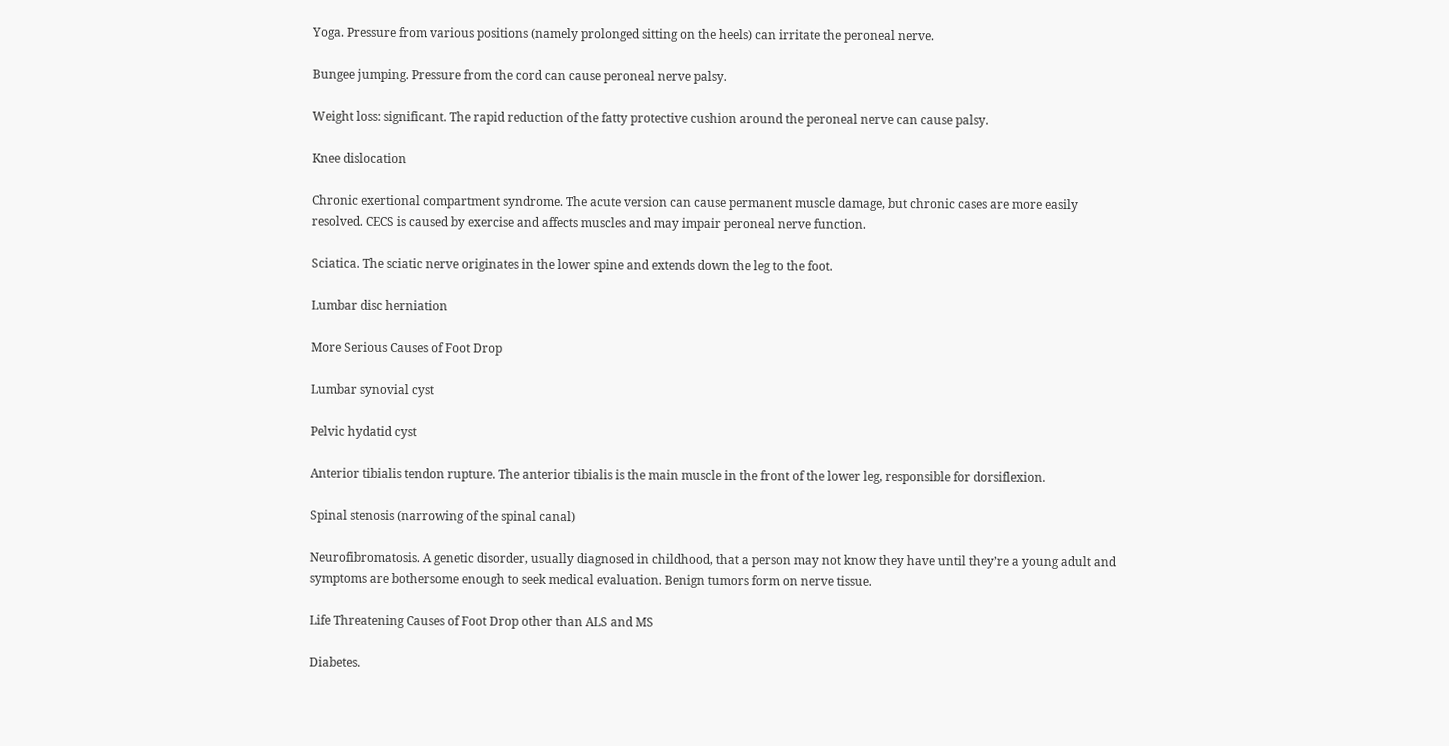Yoga. Pressure from various positions (namely prolonged sitting on the heels) can irritate the peroneal nerve.

Bungee jumping. Pressure from the cord can cause peroneal nerve palsy.

Weight loss: significant. The rapid reduction of the fatty protective cushion around the peroneal nerve can cause palsy.

Knee dislocation

Chronic exertional compartment syndrome. The acute version can cause permanent muscle damage, but chronic cases are more easily resolved. CECS is caused by exercise and affects muscles and may impair peroneal nerve function.

Sciatica. The sciatic nerve originates in the lower spine and extends down the leg to the foot.

Lumbar disc herniation

More Serious Causes of Foot Drop

Lumbar synovial cyst

Pelvic hydatid cyst

Anterior tibialis tendon rupture. The anterior tibialis is the main muscle in the front of the lower leg, responsible for dorsiflexion.

Spinal stenosis (narrowing of the spinal canal)

Neurofibromatosis. A genetic disorder, usually diagnosed in childhood, that a person may not know they have until they’re a young adult and symptoms are bothersome enough to seek medical evaluation. Benign tumors form on nerve tissue.

Life Threatening Causes of Foot Drop other than ALS and MS

Diabetes.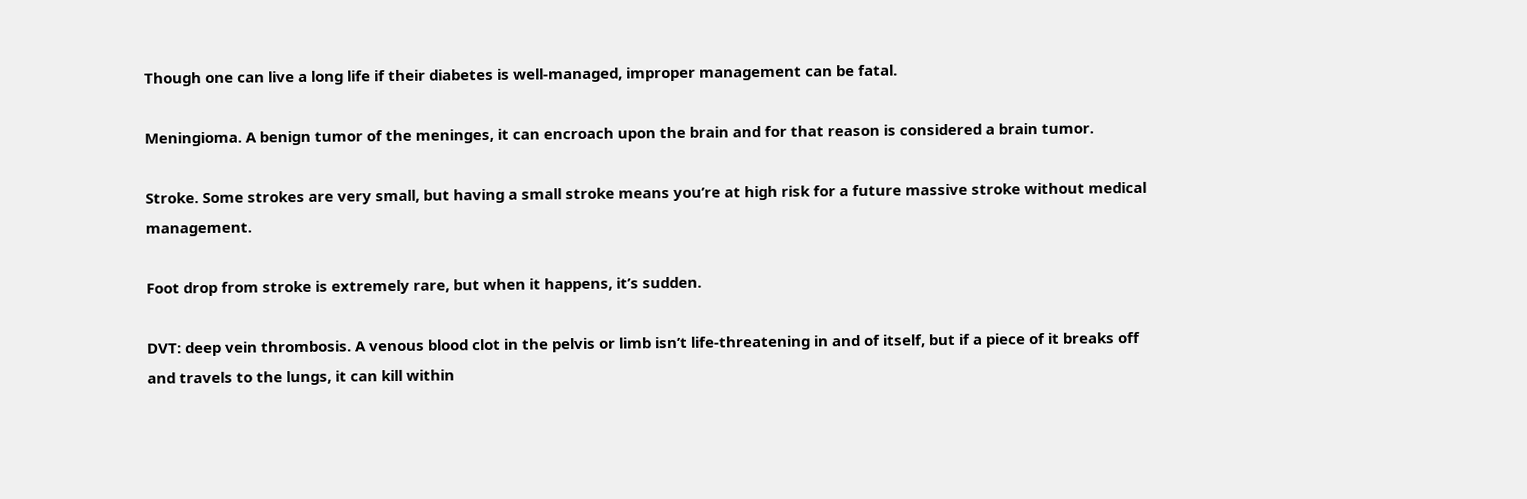Though one can live a long life if their diabetes is well-managed, improper management can be fatal.

Meningioma. A benign tumor of the meninges, it can encroach upon the brain and for that reason is considered a brain tumor.

Stroke. Some strokes are very small, but having a small stroke means you’re at high risk for a future massive stroke without medical management.

Foot drop from stroke is extremely rare, but when it happens, it’s sudden.

DVT: deep vein thrombosis. A venous blood clot in the pelvis or limb isn’t life-threatening in and of itself, but if a piece of it breaks off and travels to the lungs, it can kill within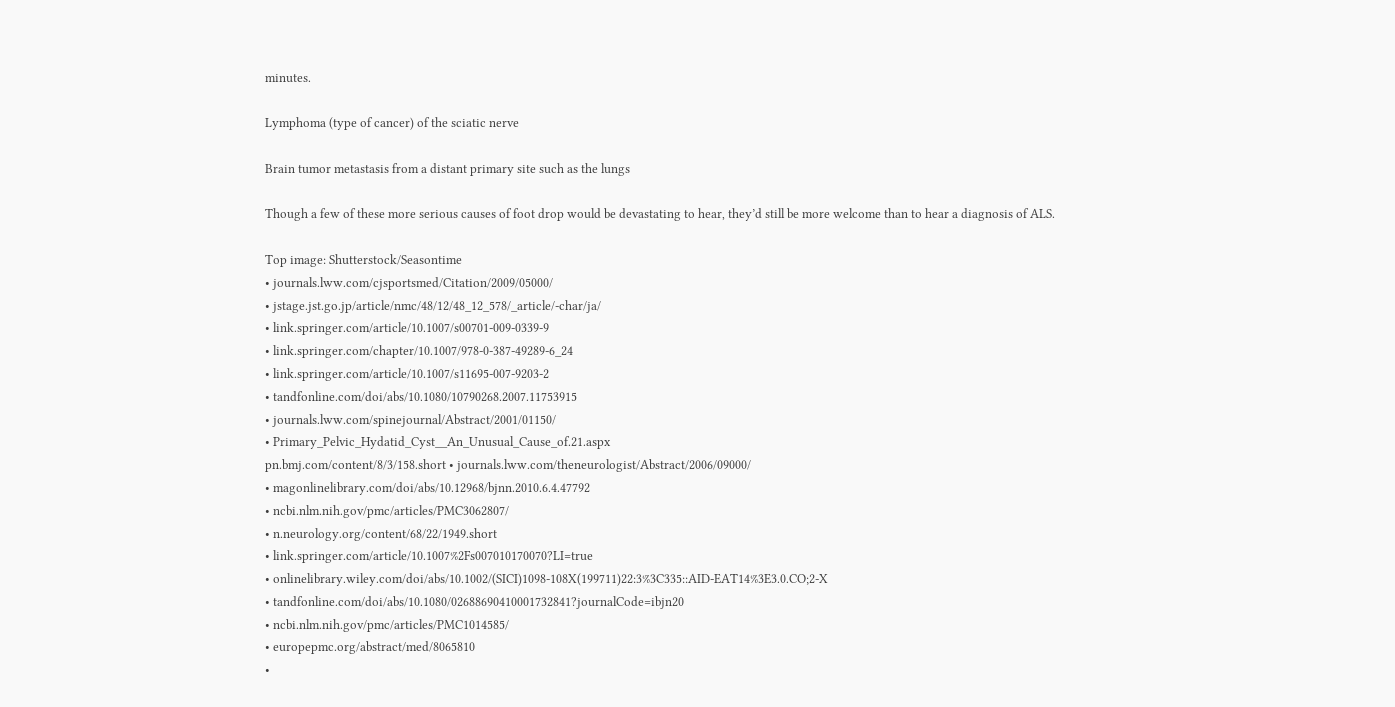minutes.

Lymphoma (type of cancer) of the sciatic nerve

Brain tumor metastasis from a distant primary site such as the lungs

Though a few of these more serious causes of foot drop would be devastating to hear, they’d still be more welcome than to hear a diagnosis of ALS.

Top image: Shutterstock/Seasontime
• journals.lww.com/cjsportsmed/Citation/2009/05000/
• jstage.jst.go.jp/article/nmc/48/12/48_12_578/_article/-char/ja/
• link.springer.com/article/10.1007/s00701-009-0339-9
• link.springer.com/chapter/10.1007/978-0-387-49289-6_24
• link.springer.com/article/10.1007/s11695-007-9203-2
• tandfonline.com/doi/abs/10.1080/10790268.2007.11753915
• journals.lww.com/spinejournal/Abstract/2001/01150/
• Primary_Pelvic_Hydatid_Cyst__An_Unusual_Cause_of.21.aspx
pn.bmj.com/content/8/3/158.short • journals.lww.com/theneurologist/Abstract/2006/09000/
• magonlinelibrary.com/doi/abs/10.12968/bjnn.2010.6.4.47792
• ncbi.nlm.nih.gov/pmc/articles/PMC3062807/
• n.neurology.org/content/68/22/1949.short
• link.springer.com/article/10.1007%2Fs007010170070?LI=true
• onlinelibrary.wiley.com/doi/abs/10.1002/(SICI)1098-108X(199711)22:3%3C335::AID-EAT14%3E3.0.CO;2-X
• tandfonline.com/doi/abs/10.1080/02688690410001732841?journalCode=ibjn20
• ncbi.nlm.nih.gov/pmc/articles/PMC1014585/
• europepmc.org/abstract/med/8065810
•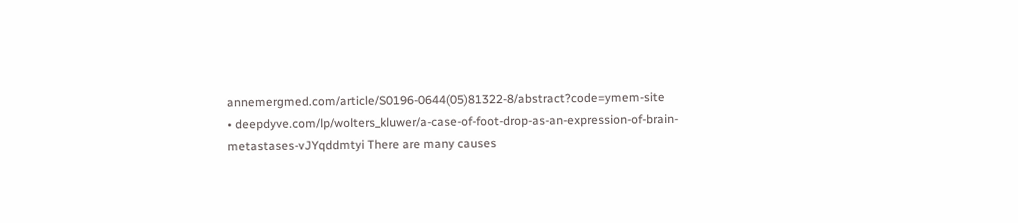annemergmed.com/article/S0196-0644(05)81322-8/abstract?code=ymem-site
• deepdyve.com/lp/wolters_kluwer/a-case-of-foot-drop-as-an-expression-of-brain-metastases-vJYqddmtyi There are many causes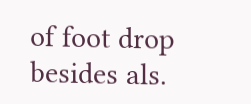of foot drop besides als.